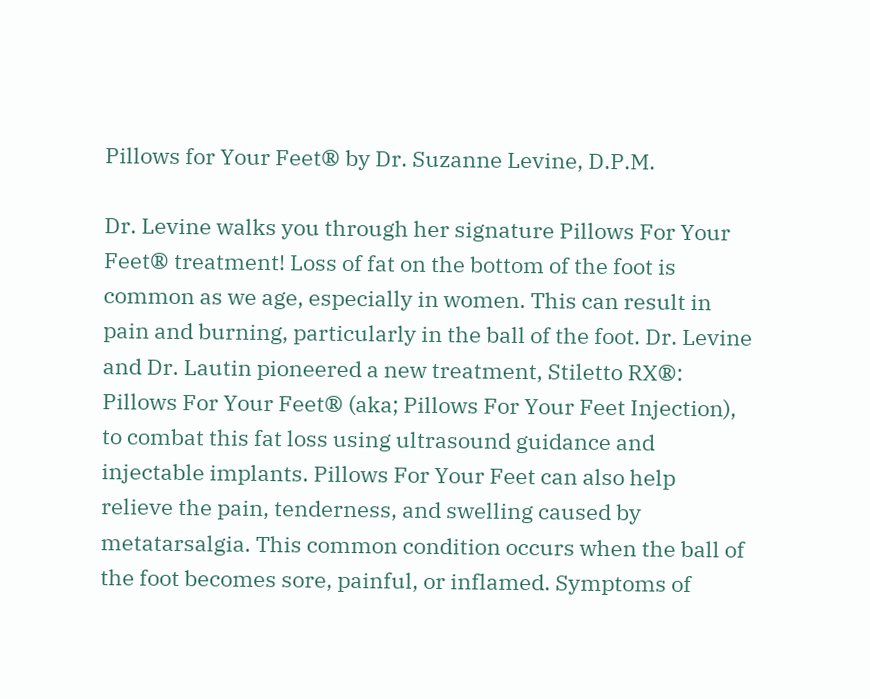Pillows for Your Feet® by Dr. Suzanne Levine, D.P.M.

Dr. Levine walks you through her signature Pillows For Your Feet® treatment! Loss of fat on the bottom of the foot is common as we age, especially in women. This can result in pain and burning, particularly in the ball of the foot. Dr. Levine and Dr. Lautin pioneered a new treatment, Stiletto RX®: Pillows For Your Feet® (aka; Pillows For Your Feet Injection), to combat this fat loss using ultrasound guidance and injectable implants. Pillows For Your Feet can also help relieve the pain, tenderness, and swelling caused by metatarsalgia. This common condition occurs when the ball of the foot becomes sore, painful, or inflamed. Symptoms of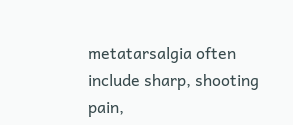metatarsalgia often include sharp, shooting pain,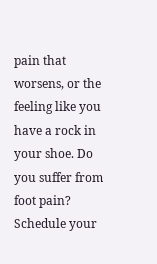pain that worsens, or the feeling like you have a rock in your shoe. Do you suffer from foot pain? Schedule your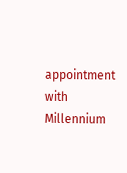appointment with Millennium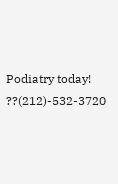Podiatry today! ??(212)-532-3720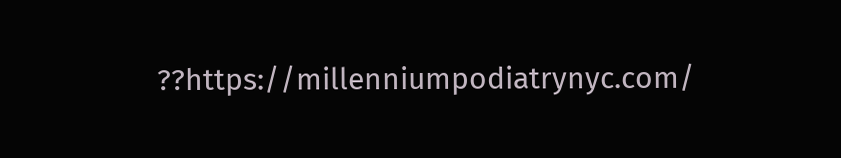??https://millenniumpodiatrynyc.com/